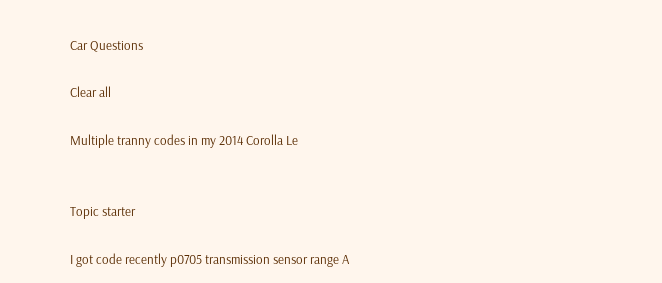Car Questions

Clear all

Multiple tranny codes in my 2014 Corolla Le


Topic starter

I got code recently p0705 transmission sensor range A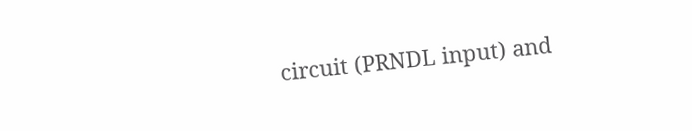circuit (PRNDL input) and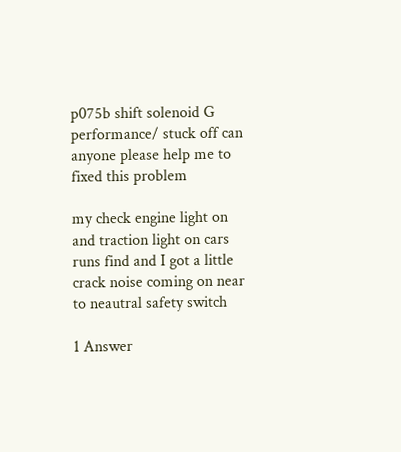p075b shift solenoid G performance/ stuck off can anyone please help me to fixed this problem

my check engine light on and traction light on cars runs find and I got a little crack noise coming on near to neautral safety switch

1 Answer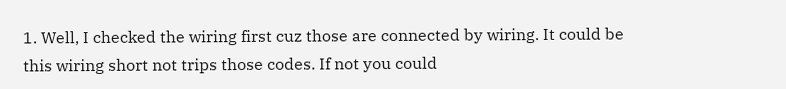1. Well, I checked the wiring first cuz those are connected by wiring. It could be this wiring short not trips those codes. If not you could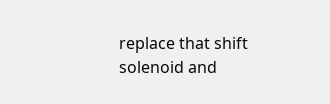replace that shift solenoid and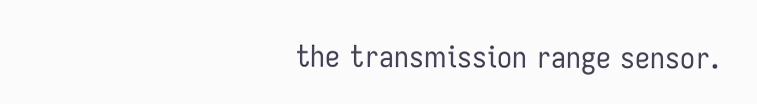the transmission range sensor.